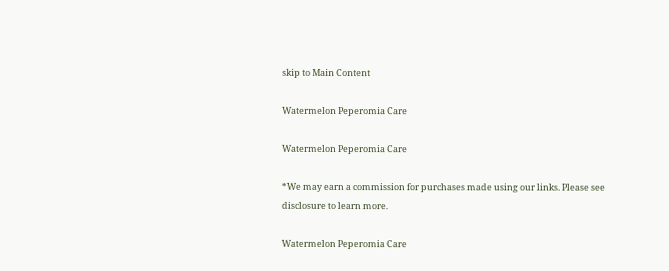skip to Main Content

Watermelon Peperomia Care

Watermelon Peperomia Care

*We may earn a commission for purchases made using our links. Please see disclosure to learn more.

Watermelon Peperomia Care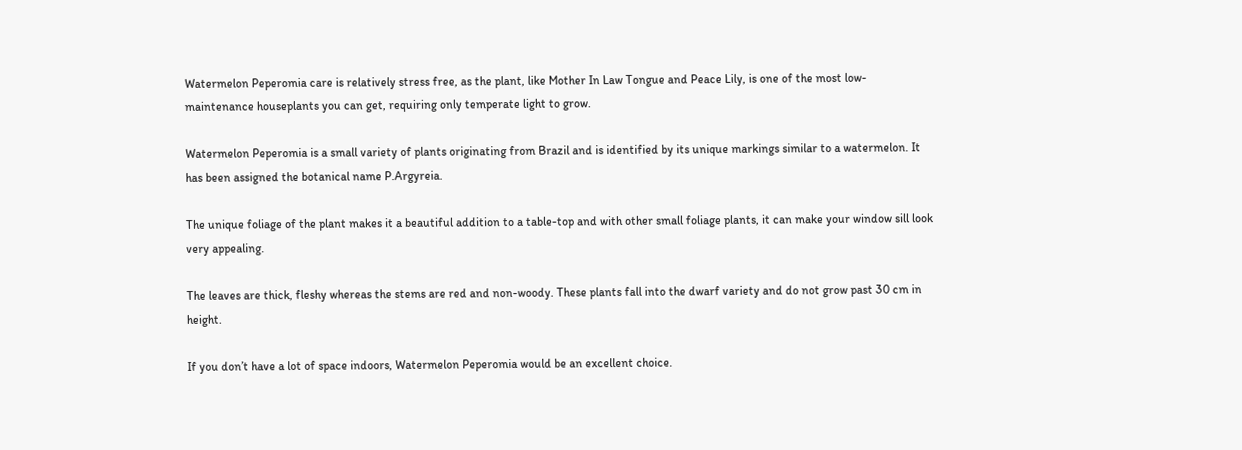Watermelon Peperomia care is relatively stress free, as the plant, like Mother In Law Tongue and Peace Lily, is one of the most low-maintenance houseplants you can get, requiring only temperate light to grow.

Watermelon Peperomia is a small variety of plants originating from Brazil and is identified by its unique markings similar to a watermelon. It has been assigned the botanical name P.Argyreia.

The unique foliage of the plant makes it a beautiful addition to a table-top and with other small foliage plants, it can make your window sill look very appealing.

The leaves are thick, fleshy whereas the stems are red and non-woody. These plants fall into the dwarf variety and do not grow past 30 cm in height.

If you don’t have a lot of space indoors, Watermelon Peperomia would be an excellent choice.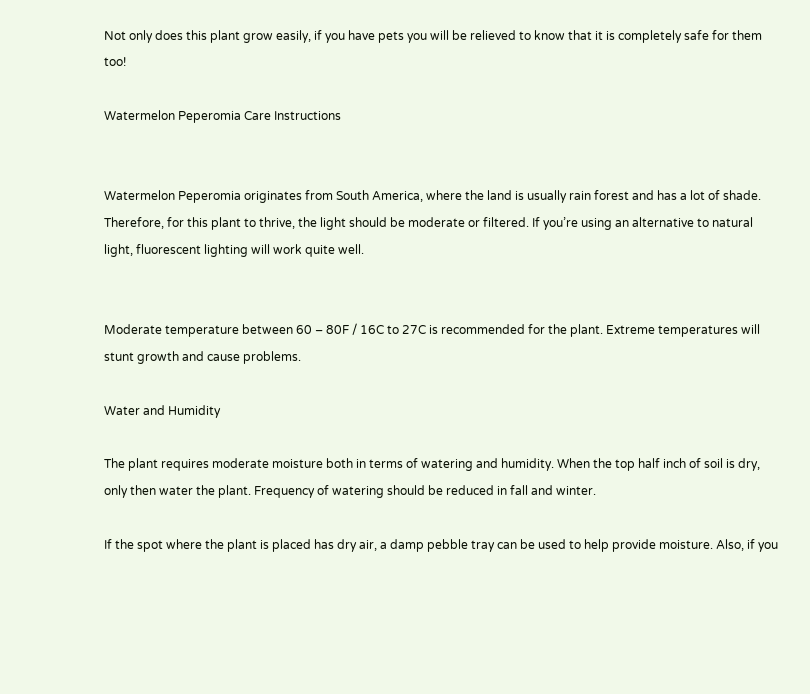Not only does this plant grow easily, if you have pets you will be relieved to know that it is completely safe for them too!

Watermelon Peperomia Care Instructions


Watermelon Peperomia originates from South America, where the land is usually rain forest and has a lot of shade. Therefore, for this plant to thrive, the light should be moderate or filtered. If you’re using an alternative to natural light, fluorescent lighting will work quite well.


Moderate temperature between 60 – 80F / 16C to 27C is recommended for the plant. Extreme temperatures will stunt growth and cause problems.

Water and Humidity

The plant requires moderate moisture both in terms of watering and humidity. When the top half inch of soil is dry, only then water the plant. Frequency of watering should be reduced in fall and winter.

If the spot where the plant is placed has dry air, a damp pebble tray can be used to help provide moisture. Also, if you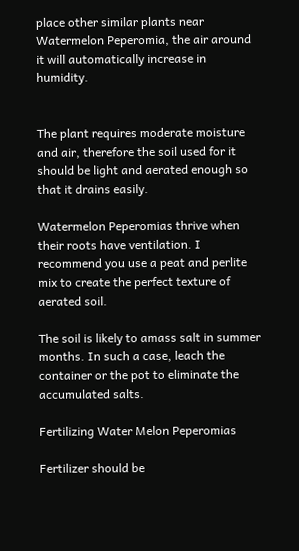place other similar plants near Watermelon Peperomia, the air around it will automatically increase in humidity.


The plant requires moderate moisture and air, therefore the soil used for it should be light and aerated enough so that it drains easily.

Watermelon Peperomias thrive when their roots have ventilation. I recommend you use a peat and perlite mix to create the perfect texture of aerated soil.

The soil is likely to amass salt in summer months. In such a case, leach the container or the pot to eliminate the accumulated salts.

Fertilizing Water Melon Peperomias

Fertilizer should be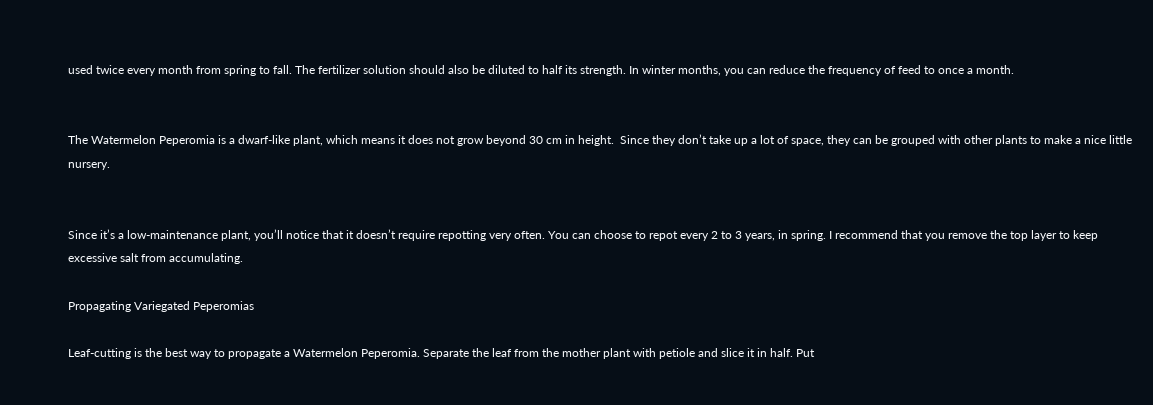used twice every month from spring to fall. The fertilizer solution should also be diluted to half its strength. In winter months, you can reduce the frequency of feed to once a month.


The Watermelon Peperomia is a dwarf-like plant, which means it does not grow beyond 30 cm in height.  Since they don’t take up a lot of space, they can be grouped with other plants to make a nice little nursery.


Since it’s a low-maintenance plant, you’ll notice that it doesn’t require repotting very often. You can choose to repot every 2 to 3 years, in spring. I recommend that you remove the top layer to keep excessive salt from accumulating.

Propagating Variegated Peperomias

Leaf-cutting is the best way to propagate a Watermelon Peperomia. Separate the leaf from the mother plant with petiole and slice it in half. Put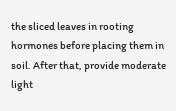the sliced leaves in rooting hormones before placing them in soil. After that, provide moderate light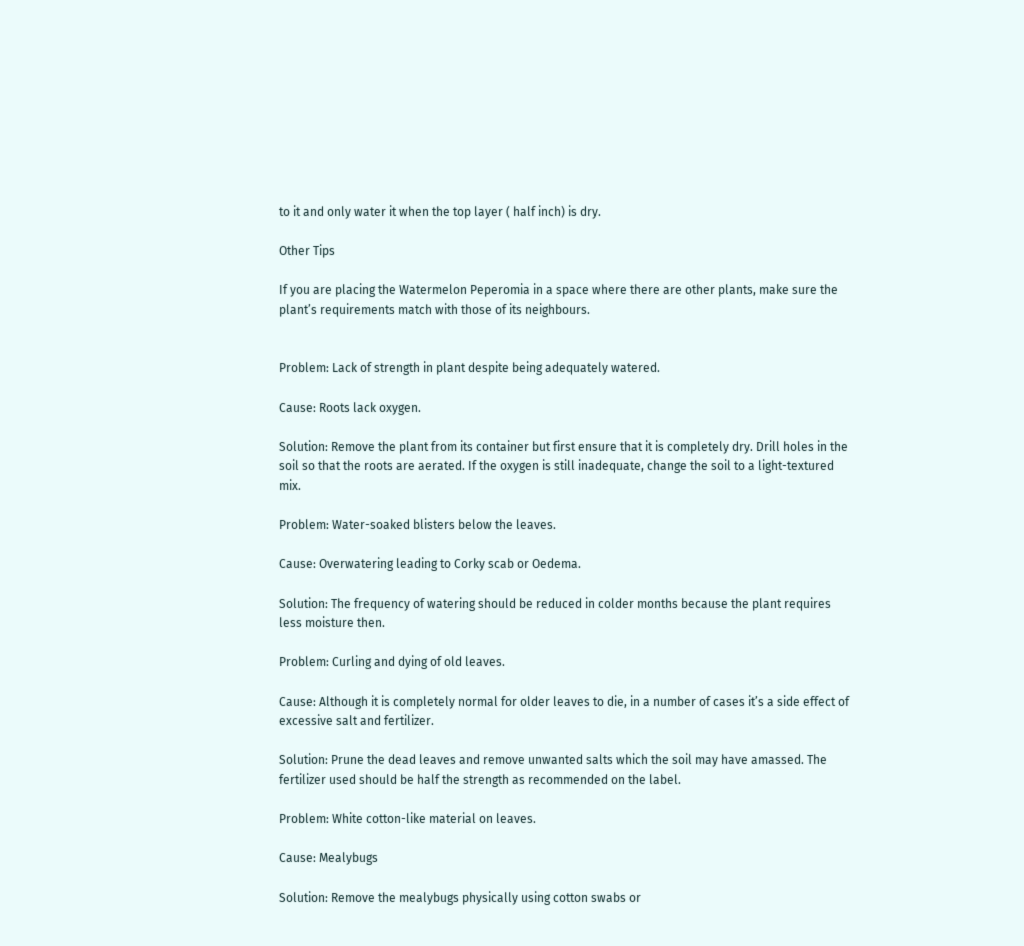to it and only water it when the top layer ( half inch) is dry.

Other Tips

If you are placing the Watermelon Peperomia in a space where there are other plants, make sure the plant’s requirements match with those of its neighbours.


Problem: Lack of strength in plant despite being adequately watered.

Cause: Roots lack oxygen.

Solution: Remove the plant from its container but first ensure that it is completely dry. Drill holes in the soil so that the roots are aerated. If the oxygen is still inadequate, change the soil to a light-textured mix.

Problem: Water-soaked blisters below the leaves.

Cause: Overwatering leading to Corky scab or Oedema.

Solution: The frequency of watering should be reduced in colder months because the plant requires less moisture then.

Problem: Curling and dying of old leaves.

Cause: Although it is completely normal for older leaves to die, in a number of cases it’s a side effect of excessive salt and fertilizer.

Solution: Prune the dead leaves and remove unwanted salts which the soil may have amassed. The fertilizer used should be half the strength as recommended on the label.

Problem: White cotton-like material on leaves.

Cause: Mealybugs

Solution: Remove the mealybugs physically using cotton swabs or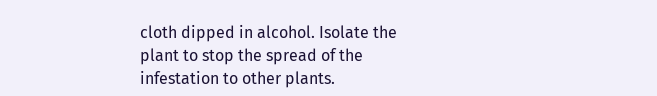cloth dipped in alcohol. Isolate the plant to stop the spread of the infestation to other plants.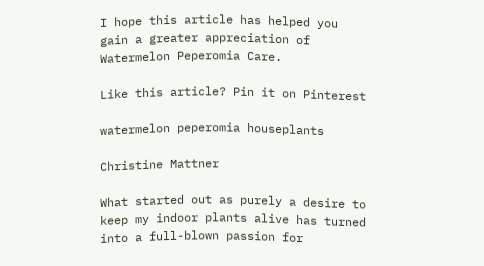I hope this article has helped you gain a greater appreciation of Watermelon Peperomia Care.

Like this article? Pin it on Pinterest

watermelon peperomia houseplants

Christine Mattner

What started out as purely a desire to keep my indoor plants alive has turned into a full-blown passion for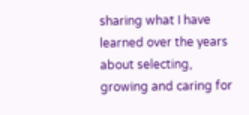sharing what I have learned over the years about selecting, growing and caring for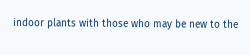indoor plants with those who may be new to the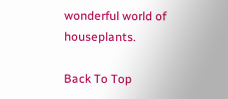wonderful world of houseplants.

Back To Top